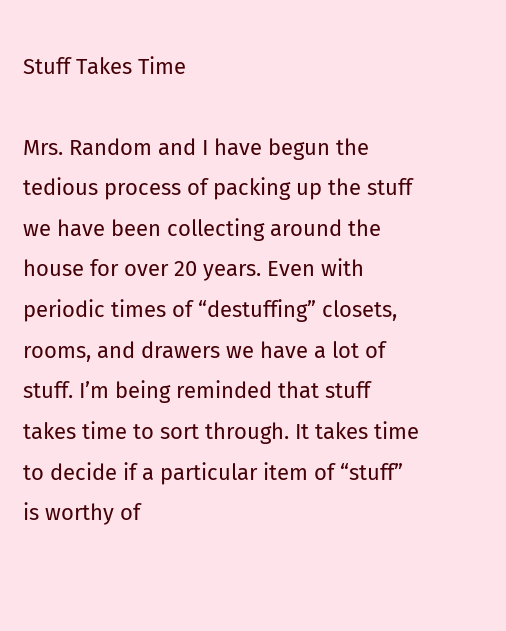Stuff Takes Time

Mrs. Random and I have begun the tedious process of packing up the stuff we have been collecting around the house for over 20 years. Even with periodic times of “destuffing” closets, rooms, and drawers we have a lot of stuff. I’m being reminded that stuff takes time to sort through. It takes time to decide if a particular item of “stuff”  is worthy of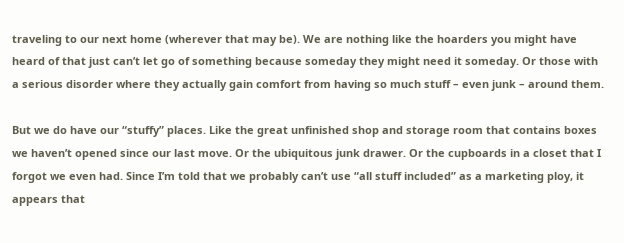traveling to our next home (wherever that may be). We are nothing like the hoarders you might have heard of that just can’t let go of something because someday they might need it someday. Or those with a serious disorder where they actually gain comfort from having so much stuff – even junk – around them.

But we do have our “stuffy” places. Like the great unfinished shop and storage room that contains boxes we haven’t opened since our last move. Or the ubiquitous junk drawer. Or the cupboards in a closet that I forgot we even had. Since I’m told that we probably can’t use “all stuff included” as a marketing ploy, it appears that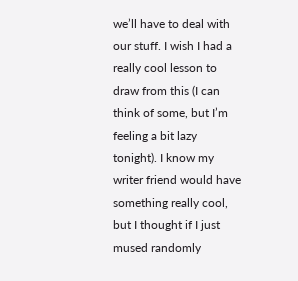we’ll have to deal with our stuff. I wish I had a really cool lesson to draw from this (I can think of some, but I’m feeling a bit lazy tonight). I know my writer friend would have something really cool, but I thought if I just mused randomly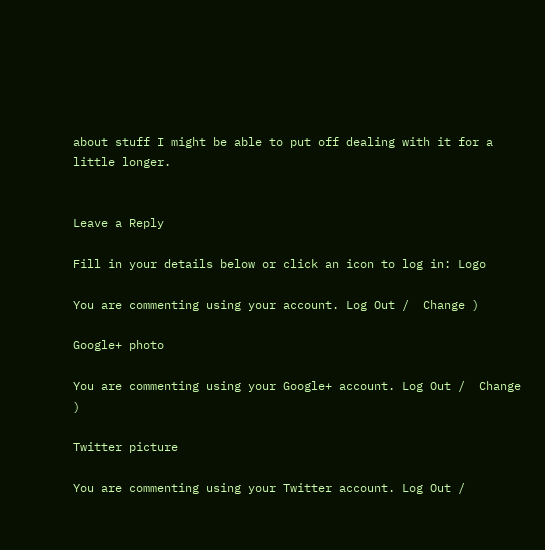about stuff I might be able to put off dealing with it for a little longer.


Leave a Reply

Fill in your details below or click an icon to log in: Logo

You are commenting using your account. Log Out /  Change )

Google+ photo

You are commenting using your Google+ account. Log Out /  Change )

Twitter picture

You are commenting using your Twitter account. Log Out /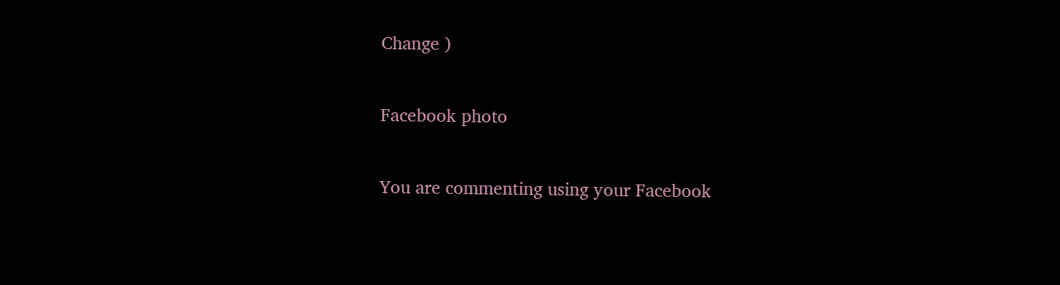Change )

Facebook photo

You are commenting using your Facebook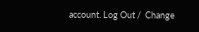account. Log Out /  Change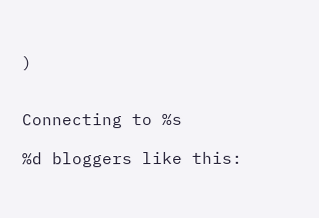)


Connecting to %s

%d bloggers like this: